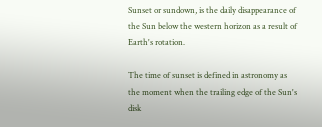Sunset or sundown, is the daily disappearance of the Sun below the western horizon as a result of Earth's rotation.

The time of sunset is defined in astronomy as the moment when the trailing edge of the Sun's disk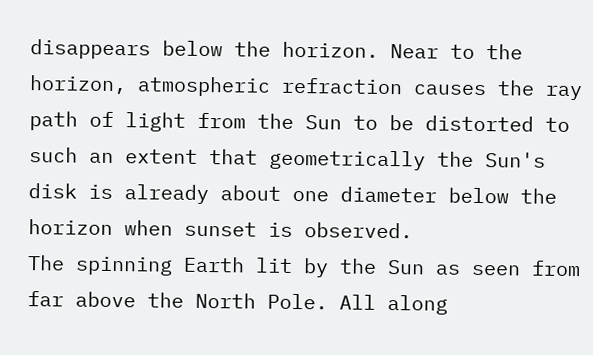disappears below the horizon. Near to the horizon, atmospheric refraction causes the ray path of light from the Sun to be distorted to such an extent that geometrically the Sun's disk is already about one diameter below the horizon when sunset is observed.
The spinning Earth lit by the Sun as seen from far above the North Pole. All along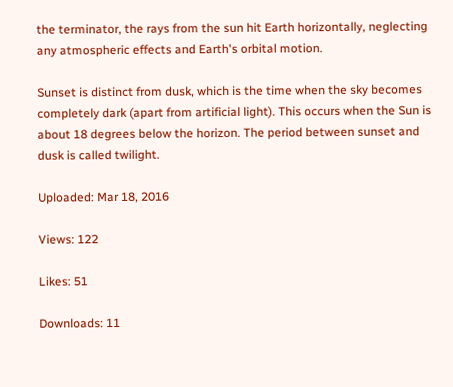the terminator, the rays from the sun hit Earth horizontally, neglecting any atmospheric effects and Earth's orbital motion.

Sunset is distinct from dusk, which is the time when the sky becomes completely dark (apart from artificial light). This occurs when the Sun is about 18 degrees below the horizon. The period between sunset and dusk is called twilight.

Uploaded: Mar 18, 2016

Views: 122

Likes: 51

Downloads: 11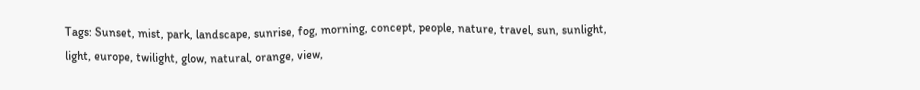Tags: Sunset, mist, park, landscape, sunrise, fog, morning, concept, people, nature, travel, sun, sunlight, light, europe, twilight, glow, natural, orange, view,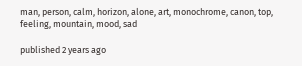man, person, calm, horizon, alone, art, monochrome, canon, top, feeling, mountain, mood, sad

published 2 years ago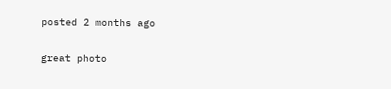posted 2 months ago

great photo